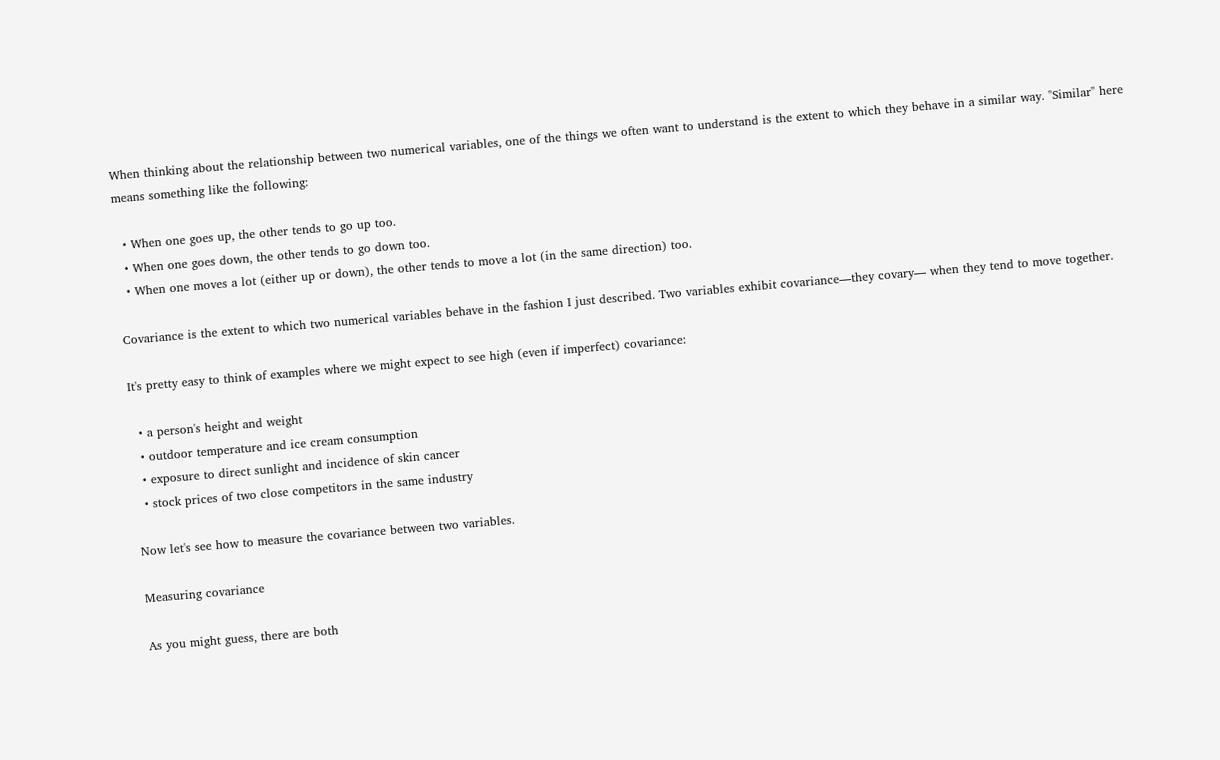When thinking about the relationship between two numerical variables, one of the things we often want to understand is the extent to which they behave in a similar way. "Similar" here means something like the following:

  • When one goes up, the other tends to go up too.
  • When one goes down, the other tends to go down too.
  • When one moves a lot (either up or down), the other tends to move a lot (in the same direction) too.

Covariance is the extent to which two numerical variables behave in the fashion I just described. Two variables exhibit covariance—they covary— when they tend to move together.

It's pretty easy to think of examples where we might expect to see high (even if imperfect) covariance:

  • a person's height and weight
  • outdoor temperature and ice cream consumption
  • exposure to direct sunlight and incidence of skin cancer
  • stock prices of two close competitors in the same industry

Now let's see how to measure the covariance between two variables.

Measuring covariance

As you might guess, there are both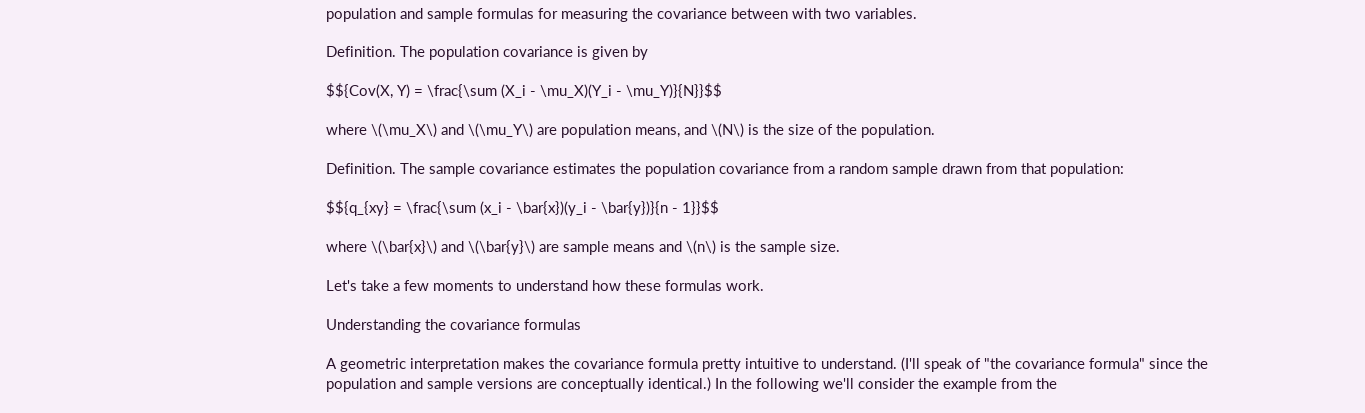population and sample formulas for measuring the covariance between with two variables.

Definition. The population covariance is given by

$${Cov(X, Y) = \frac{\sum (X_i - \mu_X)(Y_i - \mu_Y)}{N}}$$

where \(\mu_X\) and \(\mu_Y\) are population means, and \(N\) is the size of the population.

Definition. The sample covariance estimates the population covariance from a random sample drawn from that population:

$${q_{xy} = \frac{\sum (x_i - \bar{x})(y_i - \bar{y})}{n - 1}}$$

where \(\bar{x}\) and \(\bar{y}\) are sample means and \(n\) is the sample size.

Let's take a few moments to understand how these formulas work.

Understanding the covariance formulas

A geometric interpretation makes the covariance formula pretty intuitive to understand. (I'll speak of "the covariance formula" since the population and sample versions are conceptually identical.) In the following we'll consider the example from the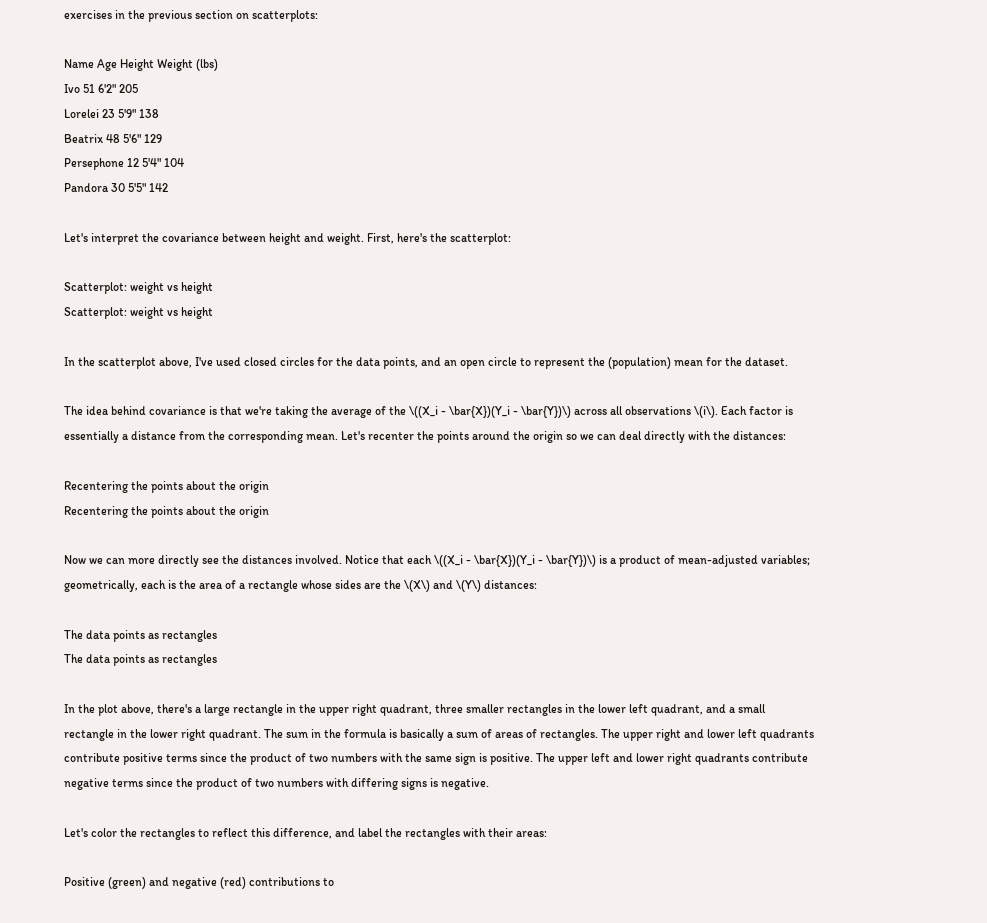exercises in the previous section on scatterplots:

Name Age Height Weight (lbs)
Ivo 51 6'2" 205
Lorelei 23 5'9" 138
Beatrix 48 5'6" 129
Persephone 12 5'4" 104
Pandora 30 5'5" 142

Let's interpret the covariance between height and weight. First, here's the scatterplot:

Scatterplot: weight vs height
Scatterplot: weight vs height

In the scatterplot above, I've used closed circles for the data points, and an open circle to represent the (population) mean for the dataset.

The idea behind covariance is that we're taking the average of the \((X_i - \bar{X})(Y_i - \bar{Y})\) across all observations \(i\). Each factor is essentially a distance from the corresponding mean. Let's recenter the points around the origin so we can deal directly with the distances:

Recentering the points about the origin
Recentering the points about the origin

Now we can more directly see the distances involved. Notice that each \((X_i - \bar{X})(Y_i - \bar{Y})\) is a product of mean-adjusted variables; geometrically, each is the area of a rectangle whose sides are the \(X\) and \(Y\) distances:

The data points as rectangles
The data points as rectangles

In the plot above, there's a large rectangle in the upper right quadrant, three smaller rectangles in the lower left quadrant, and a small rectangle in the lower right quadrant. The sum in the formula is basically a sum of areas of rectangles. The upper right and lower left quadrants contribute positive terms since the product of two numbers with the same sign is positive. The upper left and lower right quadrants contribute negative terms since the product of two numbers with differing signs is negative.

Let's color the rectangles to reflect this difference, and label the rectangles with their areas:

Positive (green) and negative (red) contributions to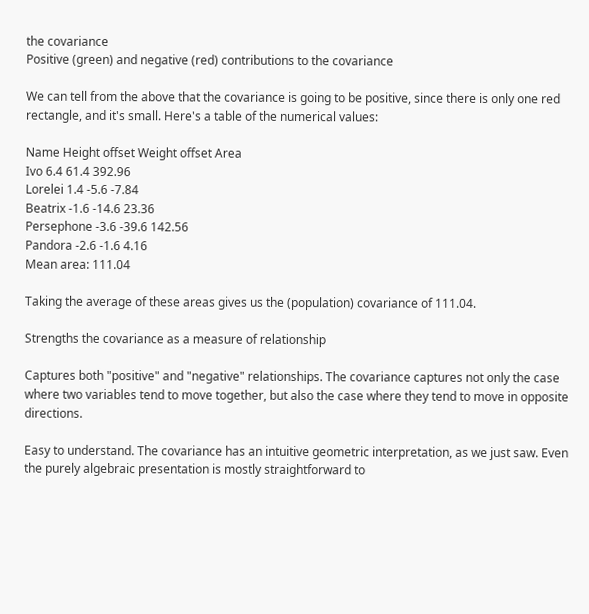the covariance
Positive (green) and negative (red) contributions to the covariance

We can tell from the above that the covariance is going to be positive, since there is only one red rectangle, and it's small. Here's a table of the numerical values:

Name Height offset Weight offset Area
Ivo 6.4 61.4 392.96
Lorelei 1.4 -5.6 -7.84
Beatrix -1.6 -14.6 23.36
Persephone -3.6 -39.6 142.56
Pandora -2.6 -1.6 4.16
Mean area: 111.04

Taking the average of these areas gives us the (population) covariance of 111.04.

Strengths the covariance as a measure of relationship

Captures both "positive" and "negative" relationships. The covariance captures not only the case where two variables tend to move together, but also the case where they tend to move in opposite directions.

Easy to understand. The covariance has an intuitive geometric interpretation, as we just saw. Even the purely algebraic presentation is mostly straightforward to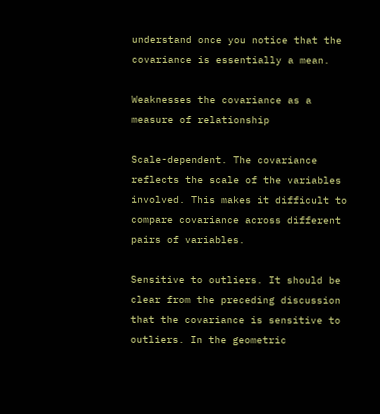understand once you notice that the covariance is essentially a mean.

Weaknesses the covariance as a measure of relationship

Scale-dependent. The covariance reflects the scale of the variables involved. This makes it difficult to compare covariance across different pairs of variables.

Sensitive to outliers. It should be clear from the preceding discussion that the covariance is sensitive to outliers. In the geometric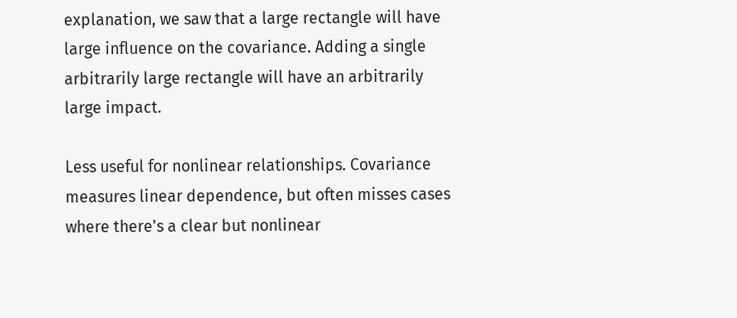explanation, we saw that a large rectangle will have large influence on the covariance. Adding a single arbitrarily large rectangle will have an arbitrarily large impact.

Less useful for nonlinear relationships. Covariance measures linear dependence, but often misses cases where there's a clear but nonlinear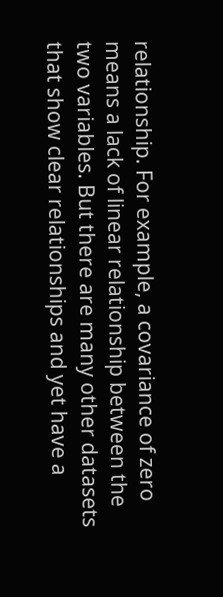relationship. For example, a covariance of zero means a lack of linear relationship between the two variables. But there are many other datasets that show clear relationships and yet have a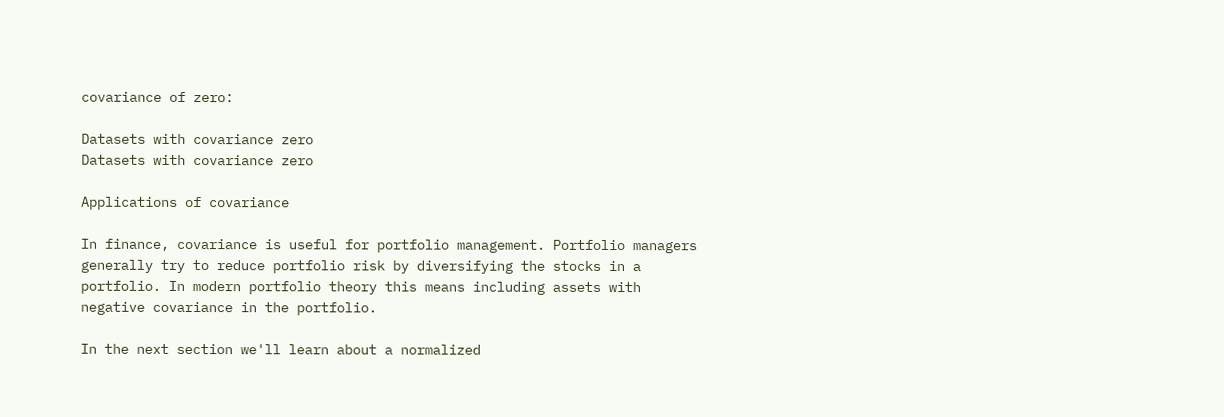covariance of zero:

Datasets with covariance zero
Datasets with covariance zero

Applications of covariance

In finance, covariance is useful for portfolio management. Portfolio managers generally try to reduce portfolio risk by diversifying the stocks in a portfolio. In modern portfolio theory this means including assets with negative covariance in the portfolio.

In the next section we'll learn about a normalized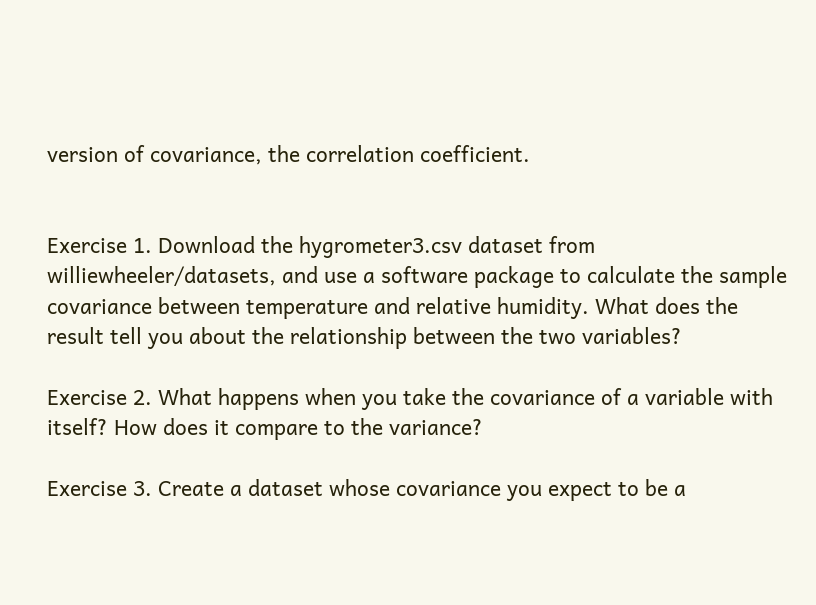version of covariance, the correlation coefficient.


Exercise 1. Download the hygrometer3.csv dataset from williewheeler/datasets, and use a software package to calculate the sample covariance between temperature and relative humidity. What does the result tell you about the relationship between the two variables?

Exercise 2. What happens when you take the covariance of a variable with itself? How does it compare to the variance?

Exercise 3. Create a dataset whose covariance you expect to be a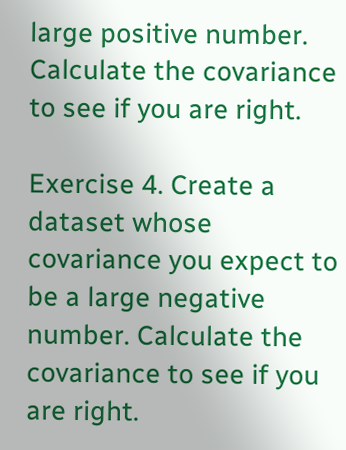large positive number. Calculate the covariance to see if you are right.

Exercise 4. Create a dataset whose covariance you expect to be a large negative number. Calculate the covariance to see if you are right.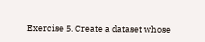Exercise 5. Create a dataset whose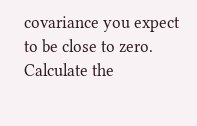covariance you expect to be close to zero. Calculate the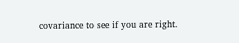covariance to see if you are right.